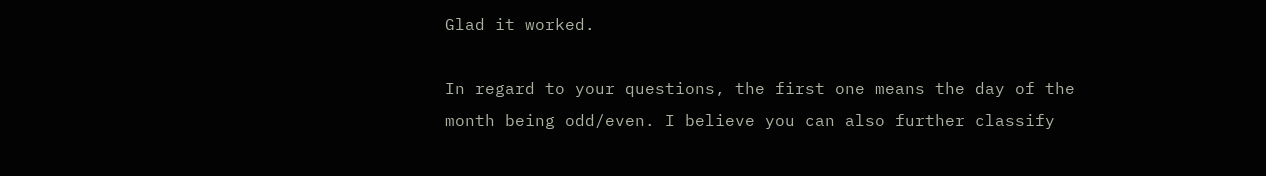Glad it worked.

In regard to your questions, the first one means the day of the month being odd/even. I believe you can also further classify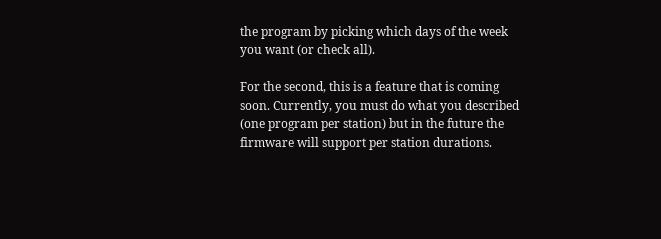the program by picking which days of the week you want (or check all).

For the second, this is a feature that is coming soon. Currently, you must do what you described (one program per station) but in the future the firmware will support per station durations.